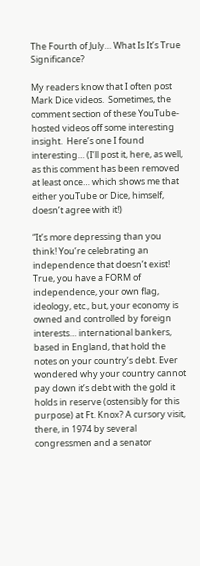The Fourth of July… What Is It’s True Significance?

My readers know that I often post Mark Dice videos.  Sometimes, the comment section of these YouTube-hosted videos off some interesting insight.  Here’s one I found interesting… (I’ll post it, here, as well, as this comment has been removed at least once… which shows me that either youTube or Dice, himself, doesn’t agree with it!)

“It’s more depressing than you think! You’re celebrating an independence that doesn’t exist! True, you have a FORM of independence, your own flag, ideology, etc., but, your economy is owned and controlled by foreign interests… international bankers, based in England, that hold the notes on your country’s debt. Ever wondered why your country cannot pay down it’s debt with the gold it holds in reserve (ostensibly for this purpose) at Ft. Knox? A cursory visit, there, in 1974 by several congressmen and a senator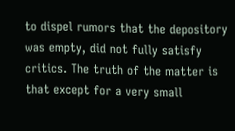to dispel rumors that the depository was empty, did not fully satisfy critics. The truth of the matter is that except for a very small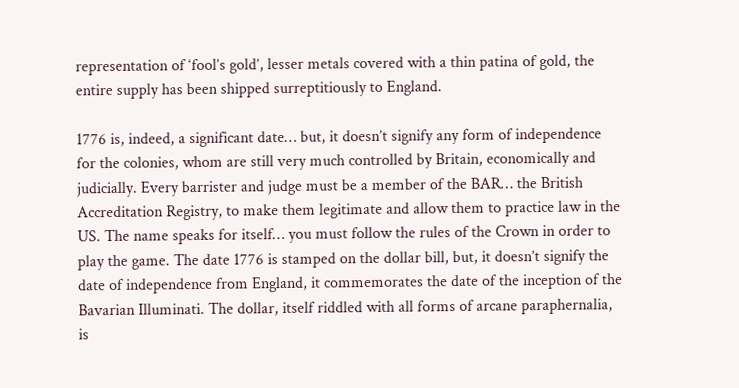representation of ‘fool’s gold’, lesser metals covered with a thin patina of gold, the entire supply has been shipped surreptitiously to England.

1776 is, indeed, a significant date… but, it doesn’t signify any form of independence for the colonies, whom are still very much controlled by Britain, economically and judicially. Every barrister and judge must be a member of the BAR… the British Accreditation Registry, to make them legitimate and allow them to practice law in the US. The name speaks for itself… you must follow the rules of the Crown in order to play the game. The date 1776 is stamped on the dollar bill, but, it doesn’t signify the date of independence from England, it commemorates the date of the inception of the Bavarian Illuminati. The dollar, itself riddled with all forms of arcane paraphernalia, is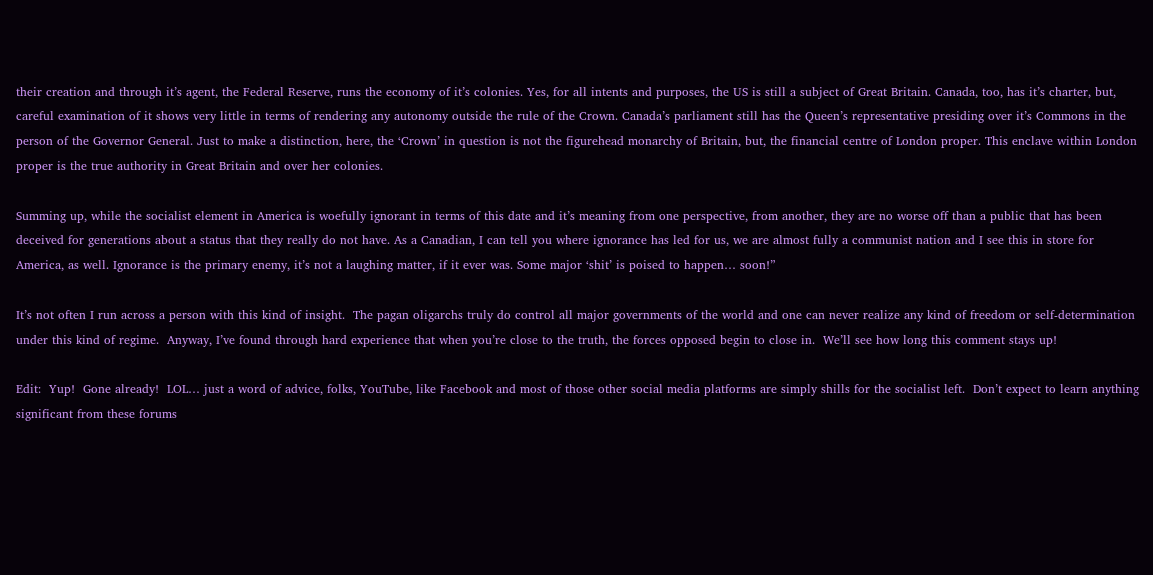their creation and through it’s agent, the Federal Reserve, runs the economy of it’s colonies. Yes, for all intents and purposes, the US is still a subject of Great Britain. Canada, too, has it’s charter, but, careful examination of it shows very little in terms of rendering any autonomy outside the rule of the Crown. Canada’s parliament still has the Queen’s representative presiding over it’s Commons in the person of the Governor General. Just to make a distinction, here, the ‘Crown’ in question is not the figurehead monarchy of Britain, but, the financial centre of London proper. This enclave within London proper is the true authority in Great Britain and over her colonies.

Summing up, while the socialist element in America is woefully ignorant in terms of this date and it’s meaning from one perspective, from another, they are no worse off than a public that has been deceived for generations about a status that they really do not have. As a Canadian, I can tell you where ignorance has led for us, we are almost fully a communist nation and I see this in store for America, as well. Ignorance is the primary enemy, it’s not a laughing matter, if it ever was. Some major ‘shit’ is poised to happen… soon!”

It’s not often I run across a person with this kind of insight.  The pagan oligarchs truly do control all major governments of the world and one can never realize any kind of freedom or self-determination under this kind of regime.  Anyway, I’ve found through hard experience that when you’re close to the truth, the forces opposed begin to close in.  We’ll see how long this comment stays up!

Edit:  Yup!  Gone already!  LOL… just a word of advice, folks, YouTube, like Facebook and most of those other social media platforms are simply shills for the socialist left.  Don’t expect to learn anything significant from these forums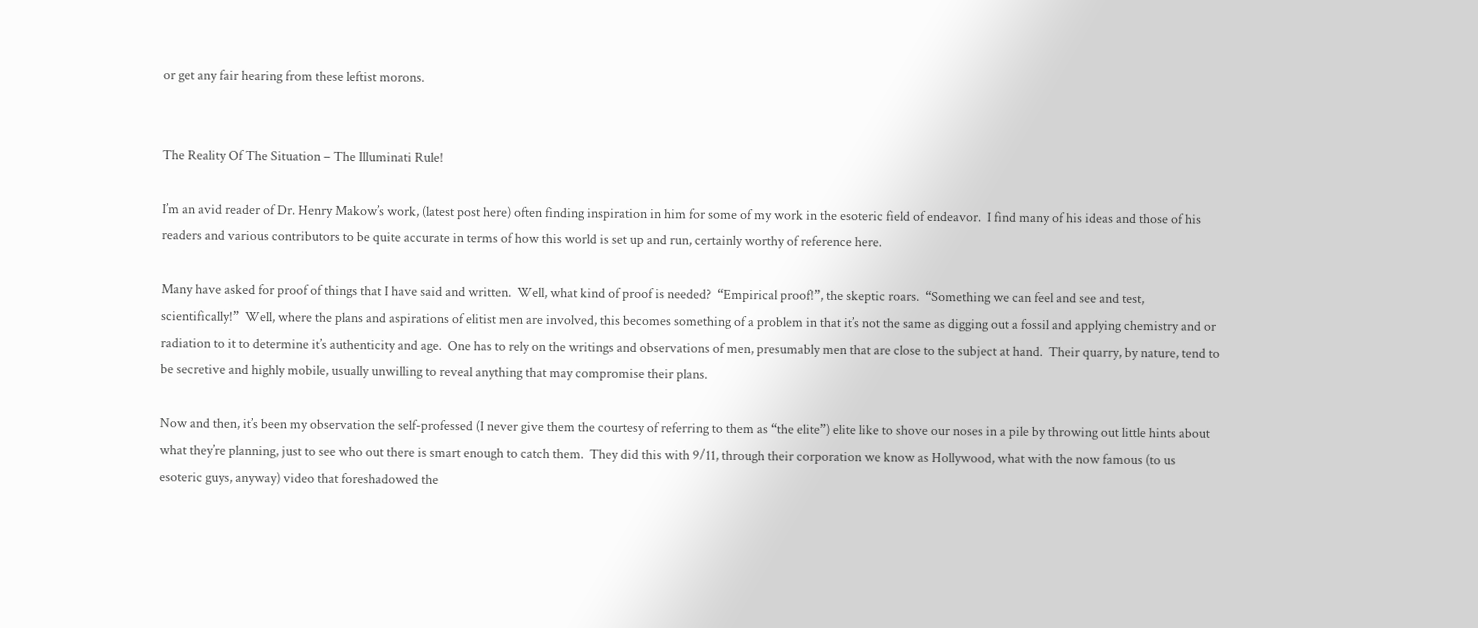or get any fair hearing from these leftist morons.


The Reality Of The Situation – The Illuminati Rule!

I’m an avid reader of Dr. Henry Makow’s work, (latest post here) often finding inspiration in him for some of my work in the esoteric field of endeavor.  I find many of his ideas and those of his readers and various contributors to be quite accurate in terms of how this world is set up and run, certainly worthy of reference here.

Many have asked for proof of things that I have said and written.  Well, what kind of proof is needed?  “Empirical proof!”, the skeptic roars.  “Something we can feel and see and test, scientifically!”  Well, where the plans and aspirations of elitist men are involved, this becomes something of a problem in that it’s not the same as digging out a fossil and applying chemistry and or radiation to it to determine it’s authenticity and age.  One has to rely on the writings and observations of men, presumably men that are close to the subject at hand.  Their quarry, by nature, tend to be secretive and highly mobile, usually unwilling to reveal anything that may compromise their plans.

Now and then, it’s been my observation the self-professed (I never give them the courtesy of referring to them as “the elite”) elite like to shove our noses in a pile by throwing out little hints about what they’re planning, just to see who out there is smart enough to catch them.  They did this with 9/11, through their corporation we know as Hollywood, what with the now famous (to us esoteric guys, anyway) video that foreshadowed the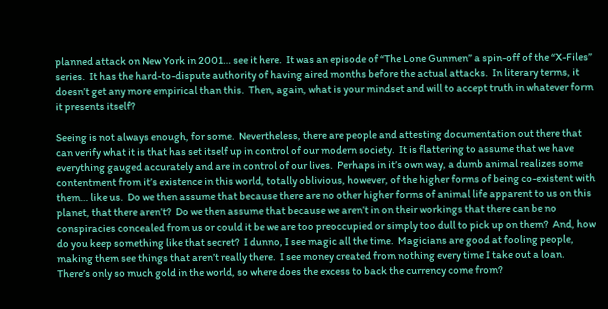planned attack on New York in 2001… see it here.  It was an episode of “The Lone Gunmen” a spin-off of the “X-Files” series.  It has the hard-to-dispute authority of having aired months before the actual attacks.  In literary terms, it doesn’t get any more empirical than this.  Then, again, what is your mindset and will to accept truth in whatever form it presents itself?

Seeing is not always enough, for some.  Nevertheless, there are people and attesting documentation out there that can verify what it is that has set itself up in control of our modern society.  It is flattering to assume that we have everything gauged accurately and are in control of our lives.  Perhaps in it’s own way, a dumb animal realizes some contentment from it’s existence in this world, totally oblivious, however, of the higher forms of being co-existent with them… like us.  Do we then assume that because there are no other higher forms of animal life apparent to us on this planet, that there aren’t?  Do we then assume that because we aren’t in on their workings that there can be no conspiracies concealed from us or could it be we are too preoccupied or simply too dull to pick up on them?  And, how do you keep something like that secret?  I dunno, I see magic all the time.  Magicians are good at fooling people, making them see things that aren’t really there.  I see money created from nothing every time I take out a loan.  There’s only so much gold in the world, so where does the excess to back the currency come from?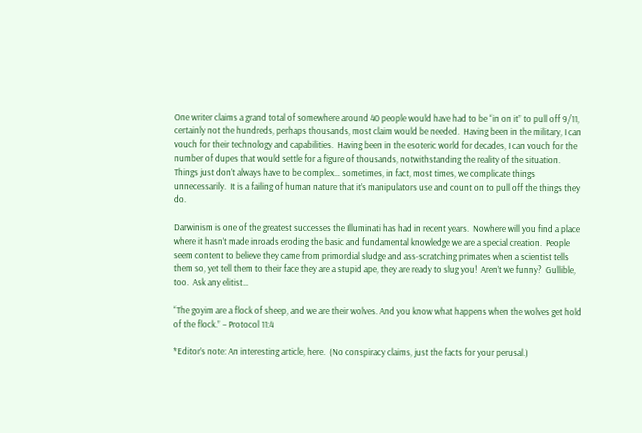One writer claims a grand total of somewhere around 40 people would have had to be “in on it” to pull off 9/11, certainly not the hundreds, perhaps thousands, most claim would be needed.  Having been in the military, I can vouch for their technology and capabilities.  Having been in the esoteric world for decades, I can vouch for the number of dupes that would settle for a figure of thousands, notwithstanding the reality of the situation.  Things just don’t always have to be complex… sometimes, in fact, most times, we complicate things unnecessarily.  It is a failing of human nature that it’s manipulators use and count on to pull off the things they do.

Darwinism is one of the greatest successes the Illuminati has had in recent years.  Nowhere will you find a place where it hasn’t made inroads eroding the basic and fundamental knowledge we are a special creation.  People seem content to believe they came from primordial sludge and ass-scratching primates when a scientist tells them so, yet tell them to their face they are a stupid ape, they are ready to slug you!  Aren’t we funny?  Gullible, too.  Ask any elitist…

“The goyim are a flock of sheep, and we are their wolves. And you know what happens when the wolves get hold of the flock.” – Protocol 11:4

*Editor’s note: An interesting article, here.  (No conspiracy claims, just the facts for your perusal.)